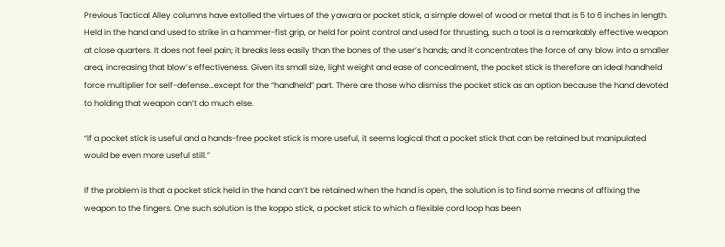Previous Tactical Alley columns have extolled the virtues of the yawara or pocket stick, a simple dowel of wood or metal that is 5 to 6 inches in length. Held in the hand and used to strike in a hammer-fist grip, or held for point control and used for thrusting, such a tool is a remarkably effective weapon at close quarters. It does not feel pain; it breaks less easily than the bones of the user’s hands; and it concentrates the force of any blow into a smaller area, increasing that blow’s effectiveness. Given its small size, light weight and ease of concealment, the pocket stick is therefore an ideal handheld force multiplier for self-defense…except for the “handheld” part. There are those who dismiss the pocket stick as an option because the hand devoted to holding that weapon can’t do much else.

“If a pocket stick is useful and a hands-free pocket stick is more useful, it seems logical that a pocket stick that can be retained but manipulated would be even more useful still.”

If the problem is that a pocket stick held in the hand can’t be retained when the hand is open, the solution is to find some means of affixing the weapon to the fingers. One such solution is the koppo stick, a pocket stick to which a flexible cord loop has been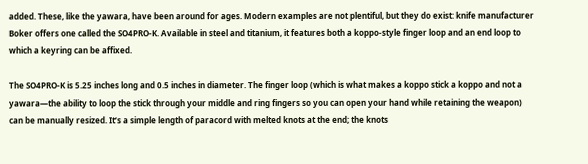added. These, like the yawara, have been around for ages. Modern examples are not plentiful, but they do exist: knife manufacturer Boker offers one called the SO4PRO-K. Available in steel and titanium, it features both a koppo-style finger loop and an end loop to which a keyring can be affixed.

The SO4PRO-K is 5.25 inches long and 0.5 inches in diameter. The finger loop (which is what makes a koppo stick a koppo and not a yawara—the ability to loop the stick through your middle and ring fingers so you can open your hand while retaining the weapon) can be manually resized. It’s a simple length of paracord with melted knots at the end; the knots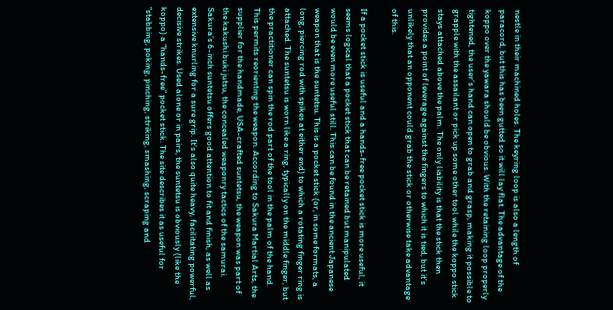nestle in their machined holes. The keyring loop is also a length of paracord, but this has been gutted so it will lay flat. The advantage of the koppo over the yawara should be obvious. With the retaining loop properly tightened, the user’s hand can open to grab and grasp, making it possible to grapple with the assailant or pick up some other tool while the koppo stick stays attached above the palm. The only liability is that the stick then provides a point of leverage against the fingers to which it is tied, but it’s unlikely that an opponent could grab the stick or otherwise take advantage of this.

If a pocket stick is useful and a hands-free pocket stick is more useful, it seems logical that a pocket stick that can be retained but manipulated would be even more useful still. This can be found in the ancient Japanese weapon that is the suntetsu. This is a pocket stick (or, in some formats, a long, piercing rod with spikes at either end) to which a rotating finger ring is attached. The suntetsu is worn like a ring, typically on the middle finger, but the practitioner can spin the rod part of the tool in the palm of the hand. This permits reorienting the weapon. According to Sakura Martial Arts, the supplier for the handmade, USA-crafted suntetsu, the weapon was part of the kakushi buki jutsu, the concealed weaponry tactics of the samurai. Sakura’s 6-inch suntetsu offers good attention to fit and finish, as well as extensive knurling for a sure grip. It’s also quite heavy, facilitating powerful, decisive strikes. Used alone or in pairs, the suntetsu is obviously (like the koppo) a “hands-free” pocket stick. The site describes it as useful for “stabbing, poking, pinching, striking, smashing, scraping and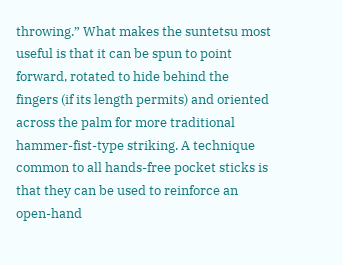throwing.” What makes the suntetsu most useful is that it can be spun to point forward, rotated to hide behind the fingers (if its length permits) and oriented across the palm for more traditional hammer-fist-type striking. A technique common to all hands-free pocket sticks is that they can be used to reinforce an open-hand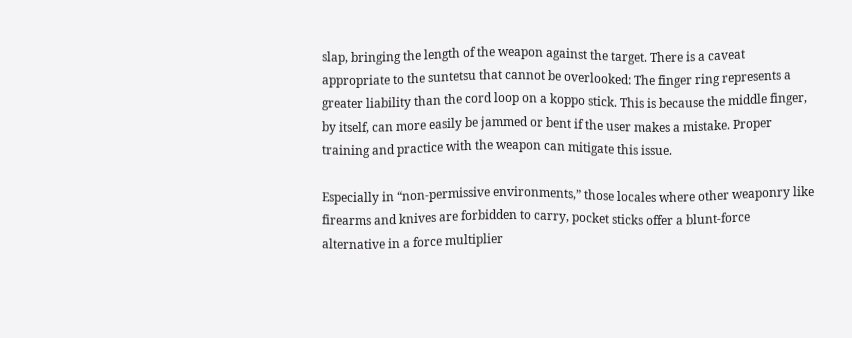slap, bringing the length of the weapon against the target. There is a caveat appropriate to the suntetsu that cannot be overlooked: The finger ring represents a greater liability than the cord loop on a koppo stick. This is because the middle finger, by itself, can more easily be jammed or bent if the user makes a mistake. Proper training and practice with the weapon can mitigate this issue.

Especially in “non-permissive environments,” those locales where other weaponry like firearms and knives are forbidden to carry, pocket sticks offer a blunt-force alternative in a force multiplier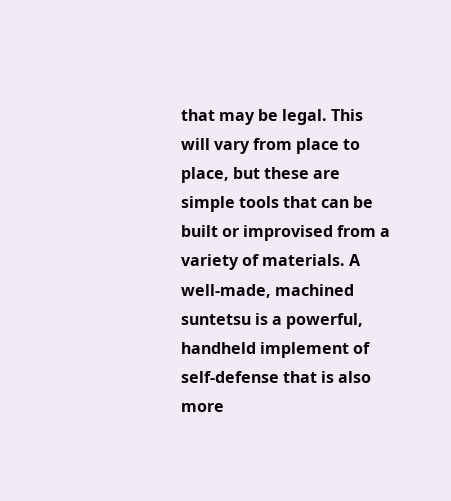that may be legal. This will vary from place to place, but these are simple tools that can be built or improvised from a variety of materials. A well-made, machined suntetsu is a powerful, handheld implement of self-defense that is also more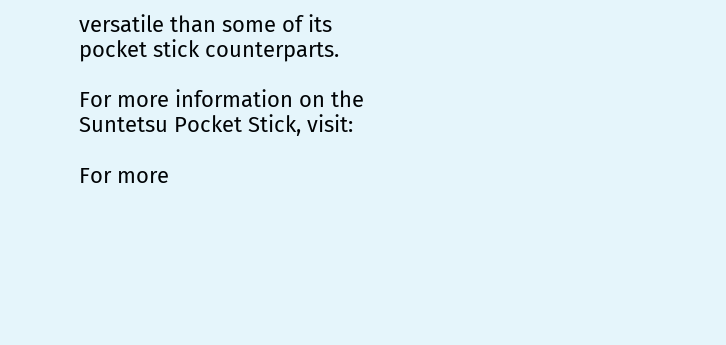versatile than some of its pocket stick counterparts.

For more information on the Suntetsu Pocket Stick, visit:

For more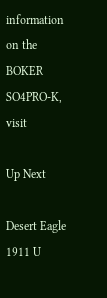information on the BOKER SO4PRO-K, visit

Up Next

Desert Eagle 1911 U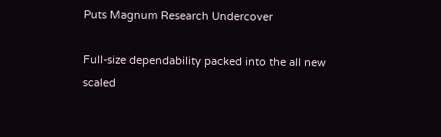Puts Magnum Research Undercover

Full-size dependability packed into the all new scaled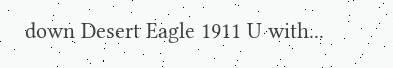down Desert Eagle 1911 U with...